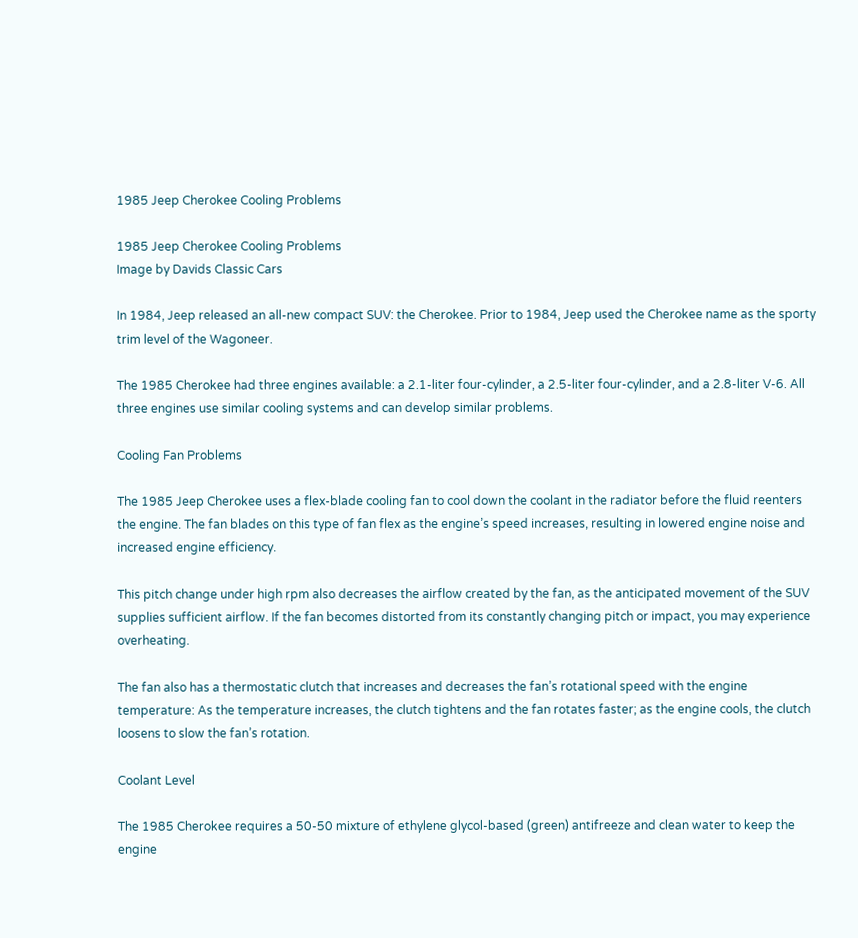1985 Jeep Cherokee Cooling Problems

1985 Jeep Cherokee Cooling Problems
Image by Davids Classic Cars

In 1984, Jeep released an all-new compact SUV: the Cherokee. Prior to 1984, Jeep used the Cherokee name as the sporty trim level of the Wagoneer.

The 1985 Cherokee had three engines available: a 2.1-liter four-cylinder, a 2.5-liter four-cylinder, and a 2.8-liter V-6. All three engines use similar cooling systems and can develop similar problems.

Cooling Fan Problems

The 1985 Jeep Cherokee uses a flex-blade cooling fan to cool down the coolant in the radiator before the fluid reenters the engine. The fan blades on this type of fan flex as the engine’s speed increases, resulting in lowered engine noise and increased engine efficiency.

This pitch change under high rpm also decreases the airflow created by the fan, as the anticipated movement of the SUV supplies sufficient airflow. If the fan becomes distorted from its constantly changing pitch or impact, you may experience overheating.

The fan also has a thermostatic clutch that increases and decreases the fan’s rotational speed with the engine temperature: As the temperature increases, the clutch tightens and the fan rotates faster; as the engine cools, the clutch loosens to slow the fan’s rotation.

Coolant Level

The 1985 Cherokee requires a 50-50 mixture of ethylene glycol-based (green) antifreeze and clean water to keep the engine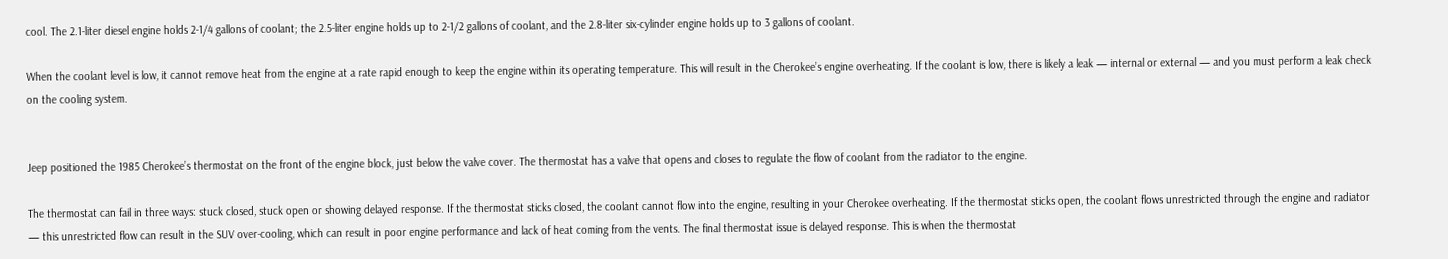cool. The 2.1-liter diesel engine holds 2-1/4 gallons of coolant; the 2.5-liter engine holds up to 2-1/2 gallons of coolant, and the 2.8-liter six-cylinder engine holds up to 3 gallons of coolant.

When the coolant level is low, it cannot remove heat from the engine at a rate rapid enough to keep the engine within its operating temperature. This will result in the Cherokee’s engine overheating. If the coolant is low, there is likely a leak — internal or external — and you must perform a leak check on the cooling system.


Jeep positioned the 1985 Cherokee’s thermostat on the front of the engine block, just below the valve cover. The thermostat has a valve that opens and closes to regulate the flow of coolant from the radiator to the engine.

The thermostat can fail in three ways: stuck closed, stuck open or showing delayed response. If the thermostat sticks closed, the coolant cannot flow into the engine, resulting in your Cherokee overheating. If the thermostat sticks open, the coolant flows unrestricted through the engine and radiator — this unrestricted flow can result in the SUV over-cooling, which can result in poor engine performance and lack of heat coming from the vents. The final thermostat issue is delayed response. This is when the thermostat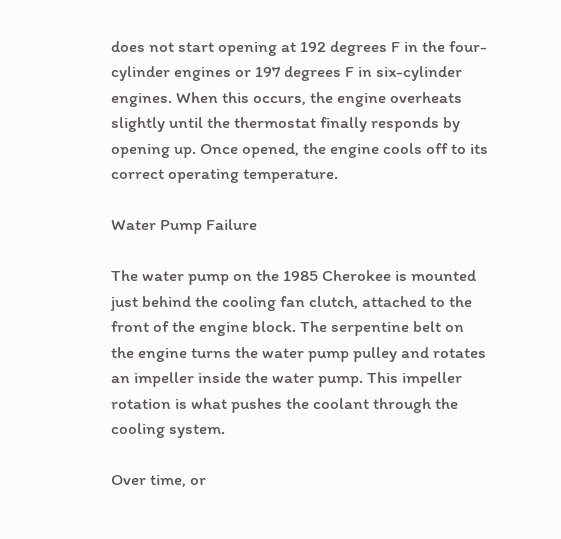does not start opening at 192 degrees F in the four-cylinder engines or 197 degrees F in six-cylinder engines. When this occurs, the engine overheats slightly until the thermostat finally responds by opening up. Once opened, the engine cools off to its correct operating temperature.

Water Pump Failure

The water pump on the 1985 Cherokee is mounted just behind the cooling fan clutch, attached to the front of the engine block. The serpentine belt on the engine turns the water pump pulley and rotates an impeller inside the water pump. This impeller rotation is what pushes the coolant through the cooling system.

Over time, or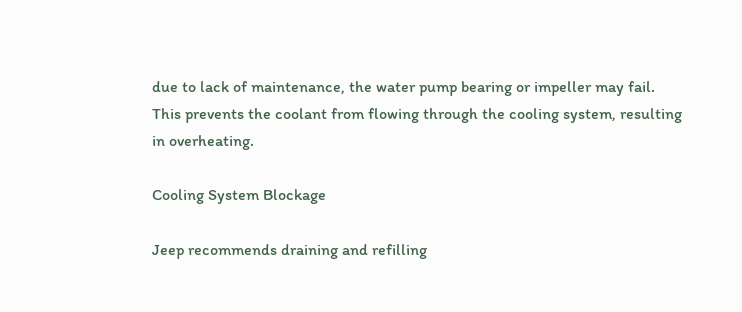due to lack of maintenance, the water pump bearing or impeller may fail. This prevents the coolant from flowing through the cooling system, resulting in overheating.

Cooling System Blockage

Jeep recommends draining and refilling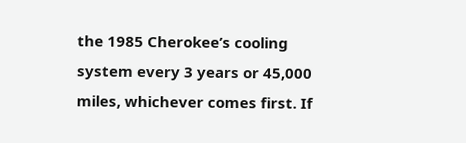the 1985 Cherokee’s cooling system every 3 years or 45,000 miles, whichever comes first. If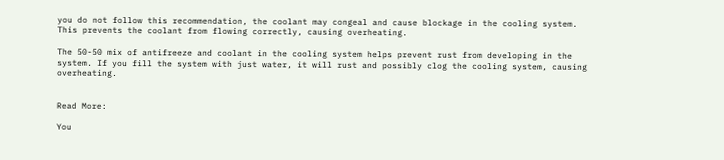you do not follow this recommendation, the coolant may congeal and cause blockage in the cooling system. This prevents the coolant from flowing correctly, causing overheating.

The 50-50 mix of antifreeze and coolant in the cooling system helps prevent rust from developing in the system. If you fill the system with just water, it will rust and possibly clog the cooling system, causing overheating.


Read More:

You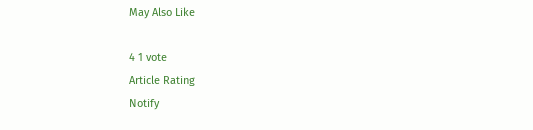May Also Like

4 1 vote
Article Rating
Notify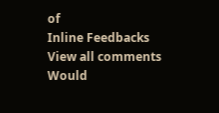of
Inline Feedbacks
View all comments
Would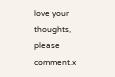love your thoughts, please comment.x